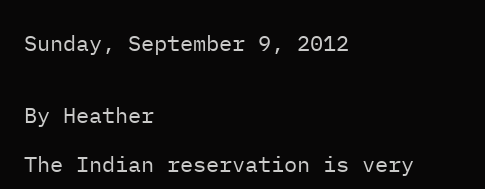Sunday, September 9, 2012


By Heather

The Indian reservation is very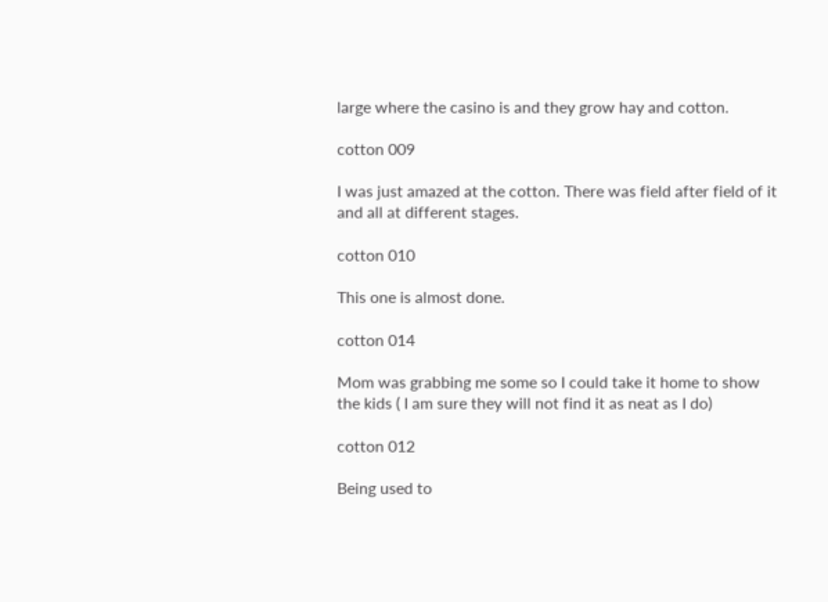large where the casino is and they grow hay and cotton.

cotton 009

I was just amazed at the cotton. There was field after field of it and all at different stages.

cotton 010

This one is almost done.

cotton 014

Mom was grabbing me some so I could take it home to show the kids ( I am sure they will not find it as neat as I do)

cotton 012

Being used to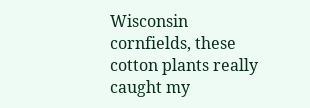Wisconsin cornfields, these cotton plants really caught my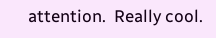attention.  Really cool.